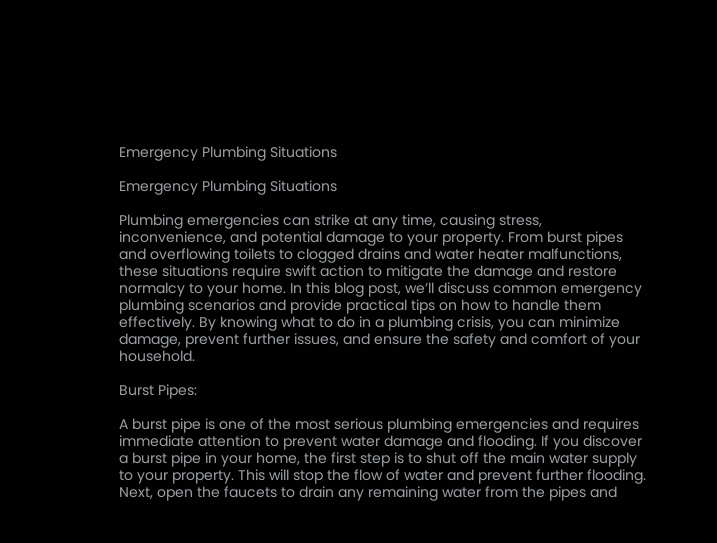Emergency Plumbing Situations

Emergency Plumbing Situations

Plumbing emergencies can strike at any time, causing stress, inconvenience, and potential damage to your property. From burst pipes and overflowing toilets to clogged drains and water heater malfunctions, these situations require swift action to mitigate the damage and restore normalcy to your home. In this blog post, we’ll discuss common emergency plumbing scenarios and provide practical tips on how to handle them effectively. By knowing what to do in a plumbing crisis, you can minimize damage, prevent further issues, and ensure the safety and comfort of your household.

Burst Pipes:

A burst pipe is one of the most serious plumbing emergencies and requires immediate attention to prevent water damage and flooding. If you discover a burst pipe in your home, the first step is to shut off the main water supply to your property. This will stop the flow of water and prevent further flooding. Next, open the faucets to drain any remaining water from the pipes and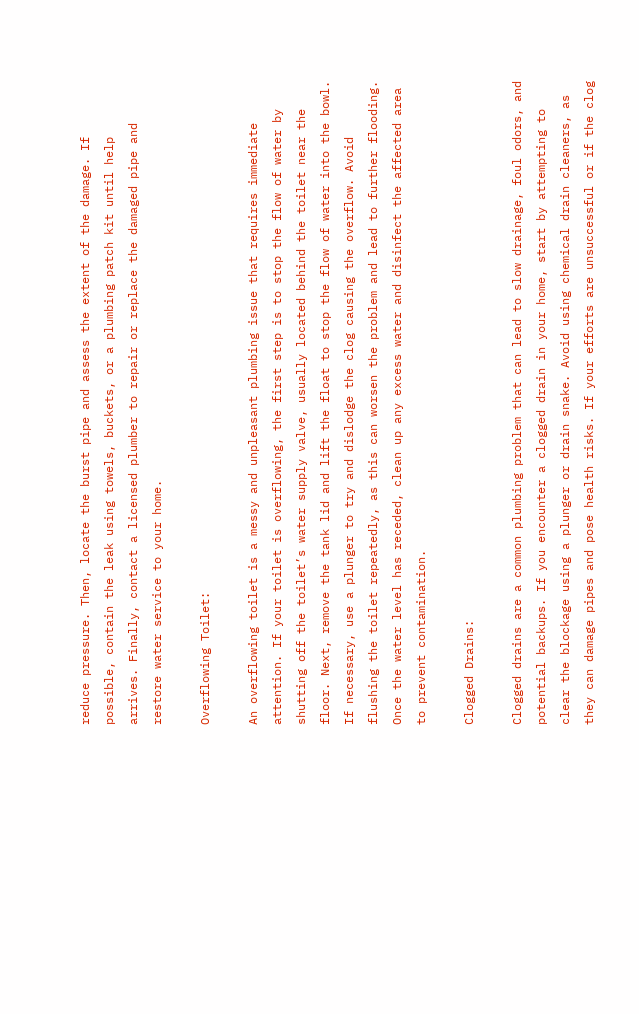reduce pressure. Then, locate the burst pipe and assess the extent of the damage. If possible, contain the leak using towels, buckets, or a plumbing patch kit until help arrives. Finally, contact a licensed plumber to repair or replace the damaged pipe and restore water service to your home.

Overflowing Toilet:

An overflowing toilet is a messy and unpleasant plumbing issue that requires immediate attention. If your toilet is overflowing, the first step is to stop the flow of water by shutting off the toilet’s water supply valve, usually located behind the toilet near the floor. Next, remove the tank lid and lift the float to stop the flow of water into the bowl. If necessary, use a plunger to try and dislodge the clog causing the overflow. Avoid flushing the toilet repeatedly, as this can worsen the problem and lead to further flooding. Once the water level has receded, clean up any excess water and disinfect the affected area to prevent contamination.

Clogged Drains:

Clogged drains are a common plumbing problem that can lead to slow drainage, foul odors, and potential backups. If you encounter a clogged drain in your home, start by attempting to clear the blockage using a plunger or drain snake. Avoid using chemical drain cleaners, as they can damage pipes and pose health risks. If your efforts are unsuccessful or if the clog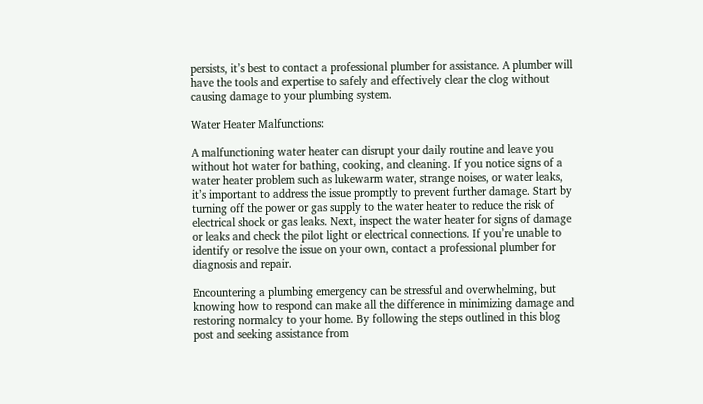persists, it’s best to contact a professional plumber for assistance. A plumber will have the tools and expertise to safely and effectively clear the clog without causing damage to your plumbing system.

Water Heater Malfunctions:

A malfunctioning water heater can disrupt your daily routine and leave you without hot water for bathing, cooking, and cleaning. If you notice signs of a water heater problem such as lukewarm water, strange noises, or water leaks, it’s important to address the issue promptly to prevent further damage. Start by turning off the power or gas supply to the water heater to reduce the risk of electrical shock or gas leaks. Next, inspect the water heater for signs of damage or leaks and check the pilot light or electrical connections. If you’re unable to identify or resolve the issue on your own, contact a professional plumber for diagnosis and repair.

Encountering a plumbing emergency can be stressful and overwhelming, but knowing how to respond can make all the difference in minimizing damage and restoring normalcy to your home. By following the steps outlined in this blog post and seeking assistance from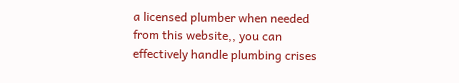a licensed plumber when needed from this website,, you can effectively handle plumbing crises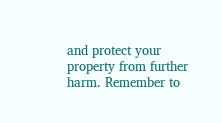and protect your property from further harm. Remember to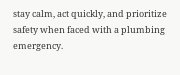stay calm, act quickly, and prioritize safety when faced with a plumbing emergency.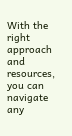With the right approach and resources, you can navigate any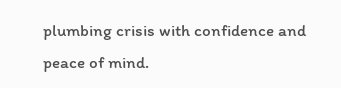plumbing crisis with confidence and peace of mind.